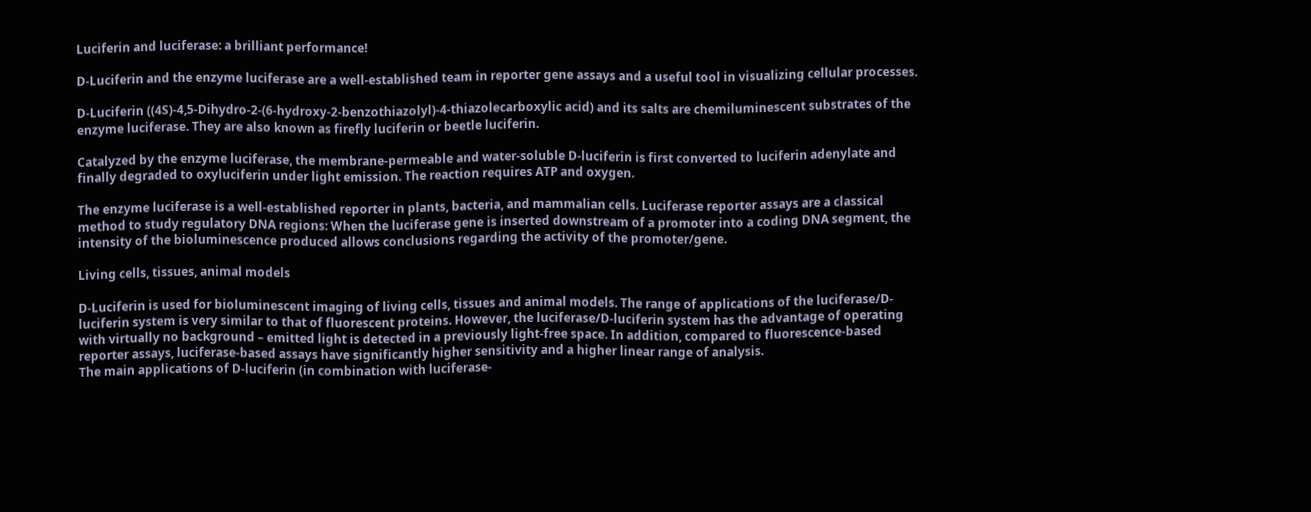Luciferin and luciferase: a brilliant performance!

D-Luciferin and the enzyme luciferase are a well-established team in reporter gene assays and a useful tool in visualizing cellular processes.

D-Luciferin ((4S)-4,5-Dihydro-2-(6-hydroxy-2-benzothiazolyl)-4-thiazolecarboxylic acid) and its salts are chemiluminescent substrates of the enzyme luciferase. They are also known as firefly luciferin or beetle luciferin.

Catalyzed by the enzyme luciferase, the membrane-permeable and water-soluble D-luciferin is first converted to luciferin adenylate and finally degraded to oxyluciferin under light emission. The reaction requires ATP and oxygen.

The enzyme luciferase is a well-established reporter in plants, bacteria, and mammalian cells. Luciferase reporter assays are a classical method to study regulatory DNA regions: When the luciferase gene is inserted downstream of a promoter into a coding DNA segment, the intensity of the bioluminescence produced allows conclusions regarding the activity of the promoter/gene.

Living cells, tissues, animal models

D-Luciferin is used for bioluminescent imaging of living cells, tissues and animal models. The range of applications of the luciferase/D-luciferin system is very similar to that of fluorescent proteins. However, the luciferase/D-luciferin system has the advantage of operating with virtually no background – emitted light is detected in a previously light-free space. In addition, compared to fluorescence-based reporter assays, luciferase-based assays have significantly higher sensitivity and a higher linear range of analysis.
The main applications of D-luciferin (in combination with luciferase-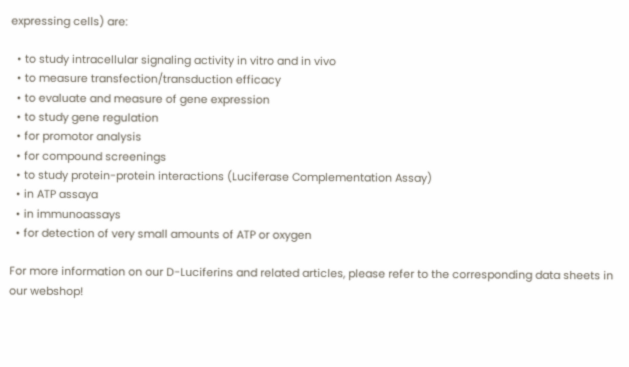expressing cells) are:

  • to study intracellular signaling activity in vitro and in vivo
  • to measure transfection/transduction efficacy
  • to evaluate and measure of gene expression
  • to study gene regulation
  • for promotor analysis
  • for compound screenings
  • to study protein-protein interactions (Luciferase Complementation Assay)
  • in ATP assaya
  • in immunoassays
  • for detection of very small amounts of ATP or oxygen

For more information on our D-Luciferins and related articles, please refer to the corresponding data sheets in our webshop!